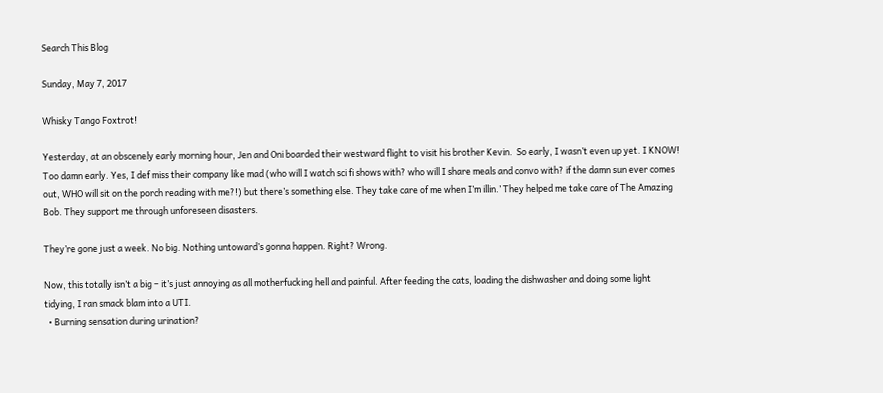Search This Blog

Sunday, May 7, 2017

Whisky Tango Foxtrot!

Yesterday, at an obscenely early morning hour, Jen and Oni boarded their westward flight to visit his brother Kevin.  So early, I wasn’t even up yet. I KNOW! Too damn early. Yes, I def miss their company like mad (who will I watch sci fi shows with? who will I share meals and convo with? if the damn sun ever comes out, WHO will sit on the porch reading with me?!) but there’s something else. They take care of me when I’m illin.’ They helped me take care of The Amazing Bob. They support me through unforeseen disasters.

They’re gone just a week. No big. Nothing untoward’s gonna happen. Right? Wrong.

Now, this totally isn’t a big – it’s just annoying as all motherfucking hell and painful. After feeding the cats, loading the dishwasher and doing some light tidying, I ran smack blam into a UTI.
  • Burning sensation during urination?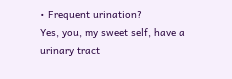• Frequent urination?
Yes, you, my sweet self, have a urinary tract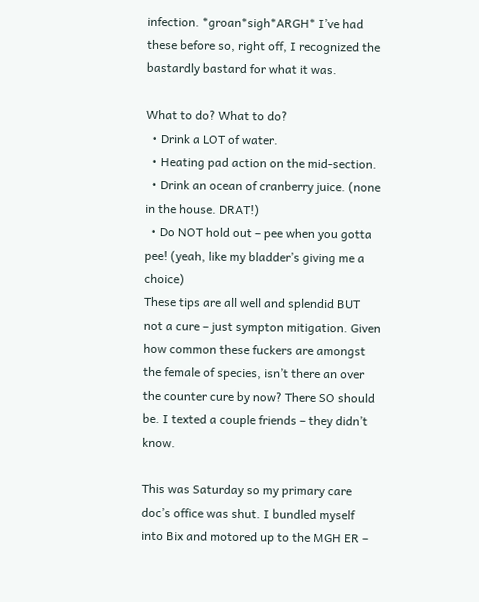infection. *groan*sigh*ARGH* I’ve had these before so, right off, I recognized the bastardly bastard for what it was.

What to do? What to do?
  • Drink a LOT of water.
  • Heating pad action on the mid-section.
  • Drink an ocean of cranberry juice. (none in the house. DRAT!)
  • Do NOT hold out – pee when you gotta pee! (yeah, like my bladder’s giving me a choice)
These tips are all well and splendid BUT not a cure – just sympton mitigation. Given how common these fuckers are amongst the female of species, isn’t there an over the counter cure by now? There SO should be. I texted a couple friends – they didn’t know.

This was Saturday so my primary care doc’s office was shut. I bundled myself into Bix and motored up to the MGH ER –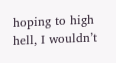hoping to high hell, I wouldn’t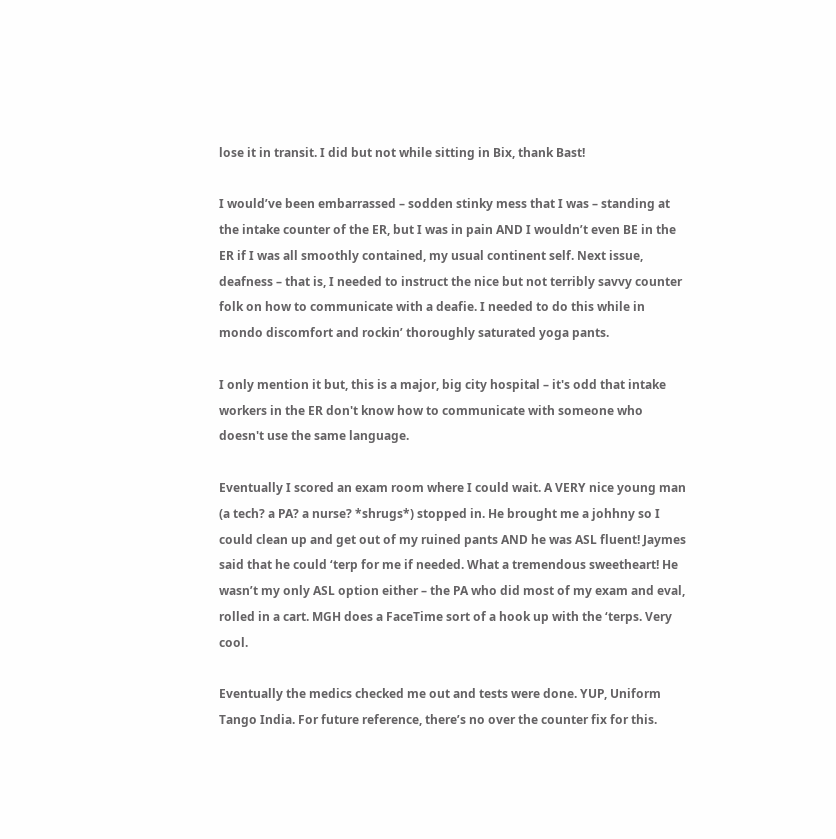lose it in transit. I did but not while sitting in Bix, thank Bast!

I would’ve been embarrassed – sodden stinky mess that I was – standing at the intake counter of the ER, but I was in pain AND I wouldn’t even BE in the ER if I was all smoothly contained, my usual continent self. Next issue, deafness – that is, I needed to instruct the nice but not terribly savvy counter folk on how to communicate with a deafie. I needed to do this while in mondo discomfort and rockin’ thoroughly saturated yoga pants.

I only mention it but, this is a major, big city hospital – it's odd that intake workers in the ER don't know how to communicate with someone who doesn't use the same language.

Eventually I scored an exam room where I could wait. A VERY nice young man (a tech? a PA? a nurse? *shrugs*) stopped in. He brought me a johhny so I could clean up and get out of my ruined pants AND he was ASL fluent! Jaymes said that he could ‘terp for me if needed. What a tremendous sweetheart! He wasn’t my only ASL option either – the PA who did most of my exam and eval, rolled in a cart. MGH does a FaceTime sort of a hook up with the ‘terps. Very cool.

Eventually the medics checked me out and tests were done. YUP, Uniform Tango India. For future reference, there’s no over the counter fix for this.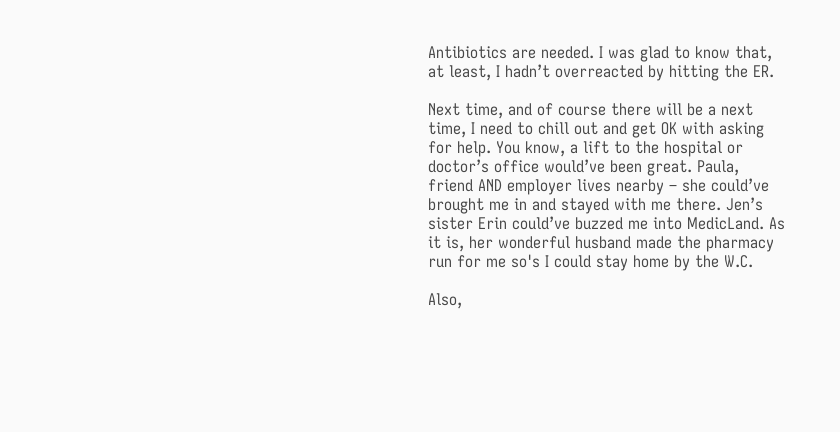Antibiotics are needed. I was glad to know that, at least, I hadn’t overreacted by hitting the ER.

Next time, and of course there will be a next time, I need to chill out and get OK with asking for help. You know, a lift to the hospital or doctor’s office would’ve been great. Paula, friend AND employer lives nearby – she could’ve brought me in and stayed with me there. Jen’s sister Erin could’ve buzzed me into MedicLand. As it is, her wonderful husband made the pharmacy run for me so's I could stay home by the W.C.

Also,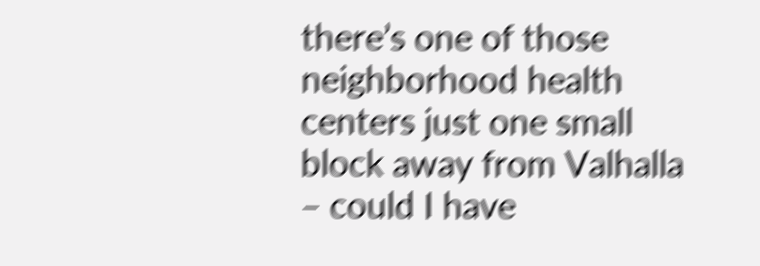there’s one of those neighborhood health centers just one small block away from Valhalla – could I have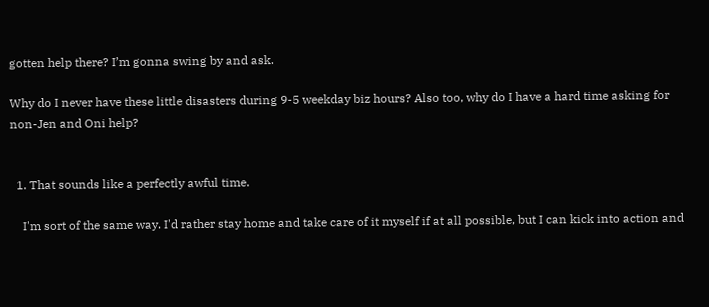gotten help there? I’m gonna swing by and ask.

Why do I never have these little disasters during 9-5 weekday biz hours? Also too, why do I have a hard time asking for non-Jen and Oni help?


  1. That sounds like a perfectly awful time.

    I'm sort of the same way. I'd rather stay home and take care of it myself if at all possible, but I can kick into action and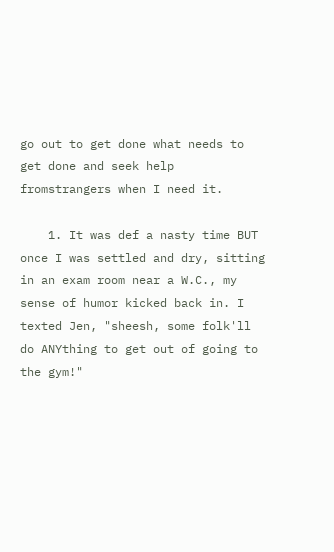go out to get done what needs to get done and seek help fromstrangers when I need it.

    1. It was def a nasty time BUT once I was settled and dry, sitting in an exam room near a W.C., my sense of humor kicked back in. I texted Jen, "sheesh, some folk'll do ANYthing to get out of going to the gym!"